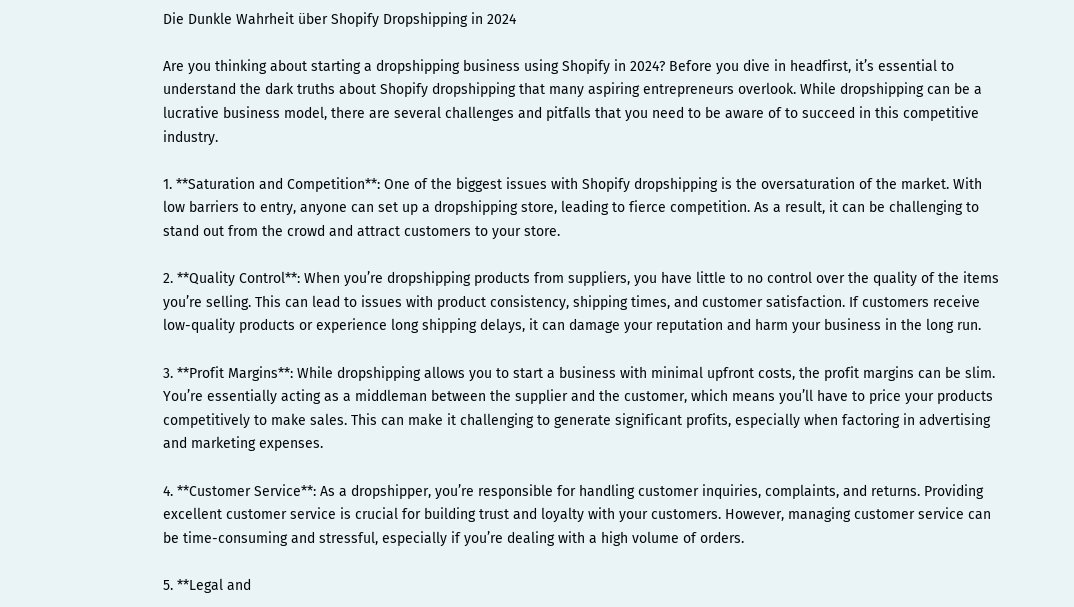Die Dunkle Wahrheit über Shopify Dropshipping in 2024

Are you thinking about starting a dropshipping business using Shopify in 2024? Before you dive in headfirst, it’s essential to understand the dark truths about Shopify dropshipping that many aspiring entrepreneurs overlook. While dropshipping can be a lucrative business model, there are several challenges and pitfalls that you need to be aware of to succeed in this competitive industry.

1. **Saturation and Competition**: One of the biggest issues with Shopify dropshipping is the oversaturation of the market. With low barriers to entry, anyone can set up a dropshipping store, leading to fierce competition. As a result, it can be challenging to stand out from the crowd and attract customers to your store.

2. **Quality Control**: When you’re dropshipping products from suppliers, you have little to no control over the quality of the items you’re selling. This can lead to issues with product consistency, shipping times, and customer satisfaction. If customers receive low-quality products or experience long shipping delays, it can damage your reputation and harm your business in the long run.

3. **Profit Margins**: While dropshipping allows you to start a business with minimal upfront costs, the profit margins can be slim. You’re essentially acting as a middleman between the supplier and the customer, which means you’ll have to price your products competitively to make sales. This can make it challenging to generate significant profits, especially when factoring in advertising and marketing expenses.

4. **Customer Service**: As a dropshipper, you’re responsible for handling customer inquiries, complaints, and returns. Providing excellent customer service is crucial for building trust and loyalty with your customers. However, managing customer service can be time-consuming and stressful, especially if you’re dealing with a high volume of orders.

5. **Legal and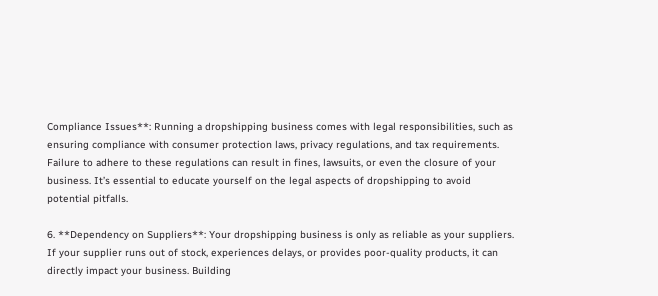Compliance Issues**: Running a dropshipping business comes with legal responsibilities, such as ensuring compliance with consumer protection laws, privacy regulations, and tax requirements. Failure to adhere to these regulations can result in fines, lawsuits, or even the closure of your business. It’s essential to educate yourself on the legal aspects of dropshipping to avoid potential pitfalls.

6. **Dependency on Suppliers**: Your dropshipping business is only as reliable as your suppliers. If your supplier runs out of stock, experiences delays, or provides poor-quality products, it can directly impact your business. Building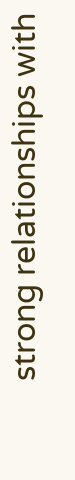strong relationships with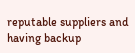reputable suppliers and having backup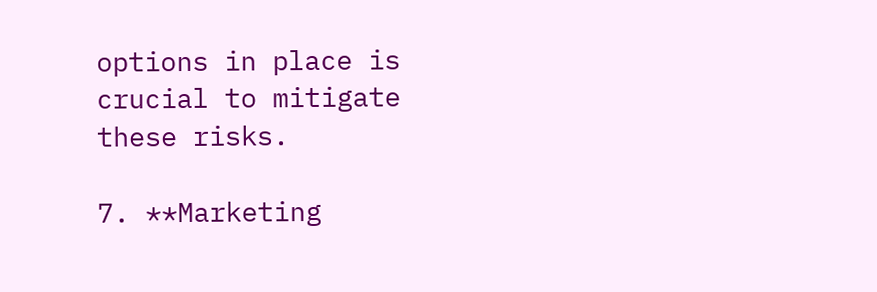options in place is crucial to mitigate these risks.

7. **Marketing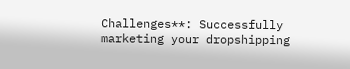Challenges**: Successfully marketing your dropshipping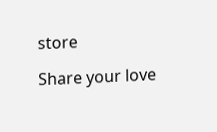store

Share your love